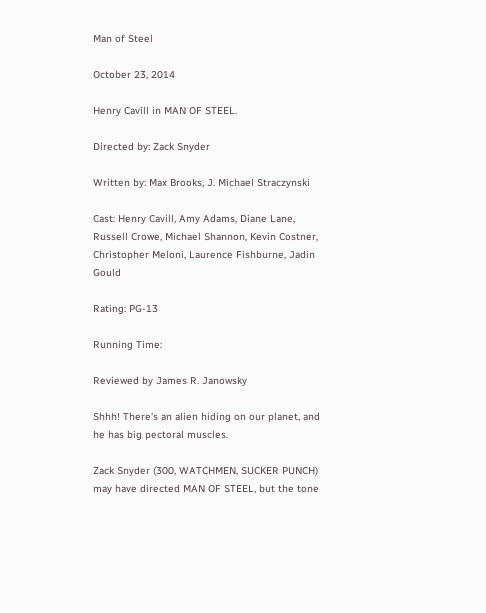Man of Steel

October 23, 2014

Henry Cavill in MAN OF STEEL.

Directed by: Zack Snyder

Written by: Max Brooks, J. Michael Straczynski

Cast: Henry Cavill, Amy Adams, Diane Lane, Russell Crowe, Michael Shannon, Kevin Costner, Christopher Meloni, Laurence Fishburne, Jadin Gould

Rating: PG-13

Running Time:

Reviewed by James R. Janowsky

Shhh! There’s an alien hiding on our planet, and he has big pectoral muscles.

Zack Snyder (300, WATCHMEN, SUCKER PUNCH) may have directed MAN OF STEEL, but the tone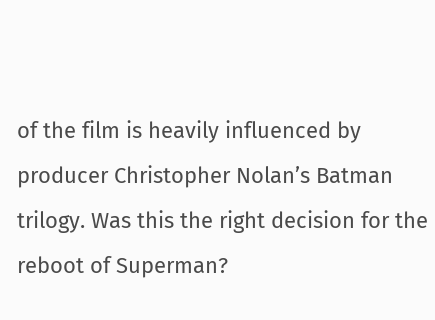of the film is heavily influenced by producer Christopher Nolan’s Batman trilogy. Was this the right decision for the reboot of Superman?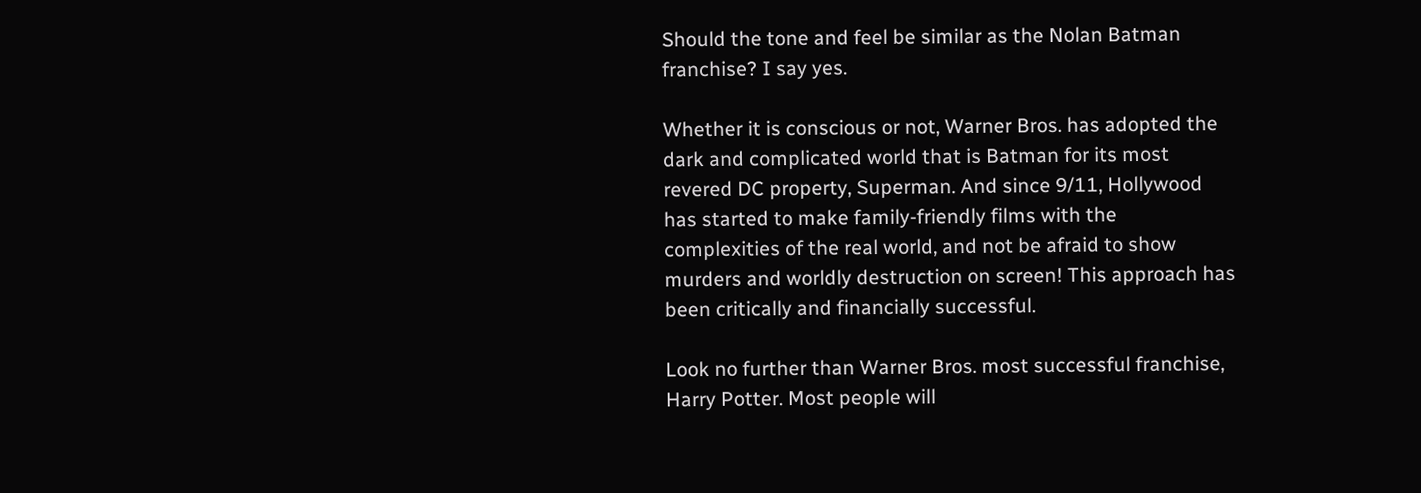Should the tone and feel be similar as the Nolan Batman franchise? I say yes.

Whether it is conscious or not, Warner Bros. has adopted the dark and complicated world that is Batman for its most revered DC property, Superman. And since 9/11, Hollywood has started to make family-friendly films with the complexities of the real world, and not be afraid to show murders and worldly destruction on screen! This approach has been critically and financially successful.

Look no further than Warner Bros. most successful franchise, Harry Potter. Most people will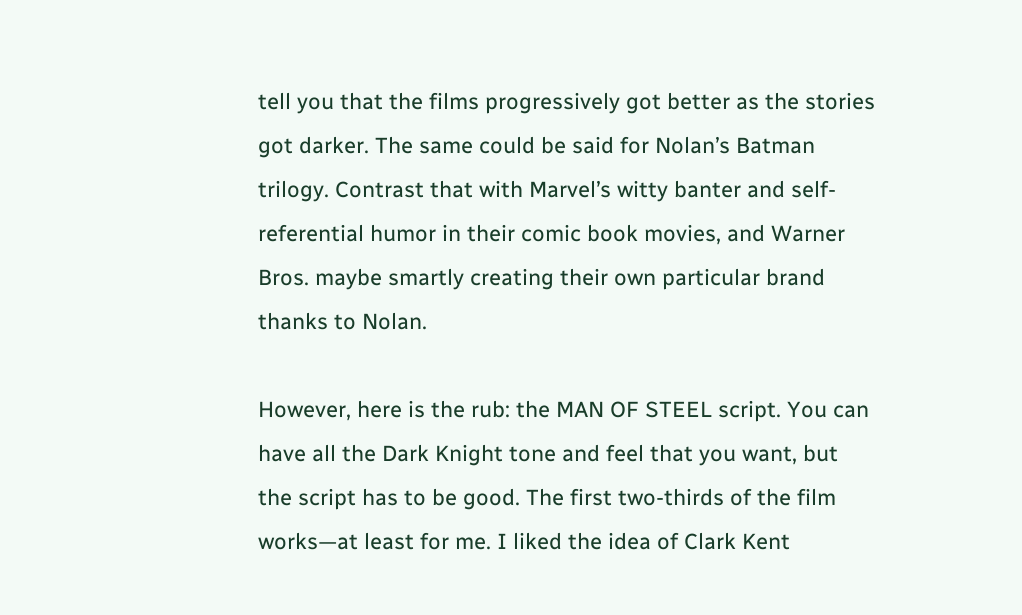tell you that the films progressively got better as the stories got darker. The same could be said for Nolan’s Batman trilogy. Contrast that with Marvel’s witty banter and self-referential humor in their comic book movies, and Warner Bros. maybe smartly creating their own particular brand thanks to Nolan.

However, here is the rub: the MAN OF STEEL script. You can have all the Dark Knight tone and feel that you want, but the script has to be good. The first two-thirds of the film works—at least for me. I liked the idea of Clark Kent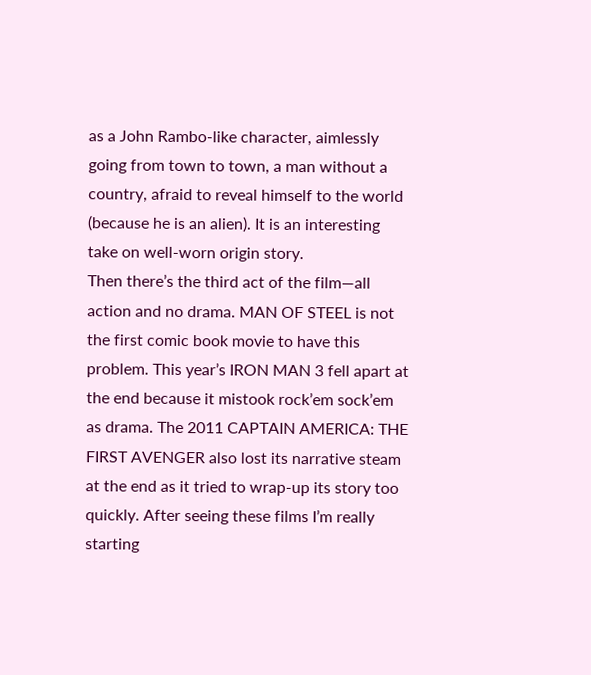as a John Rambo-like character, aimlessly going from town to town, a man without a country, afraid to reveal himself to the world (because he is an alien). It is an interesting take on well-worn origin story.
Then there’s the third act of the film—all action and no drama. MAN OF STEEL is not the first comic book movie to have this problem. This year’s IRON MAN 3 fell apart at the end because it mistook rock’em sock’em as drama. The 2011 CAPTAIN AMERICA: THE FIRST AVENGER also lost its narrative steam at the end as it tried to wrap-up its story too quickly. After seeing these films I’m really starting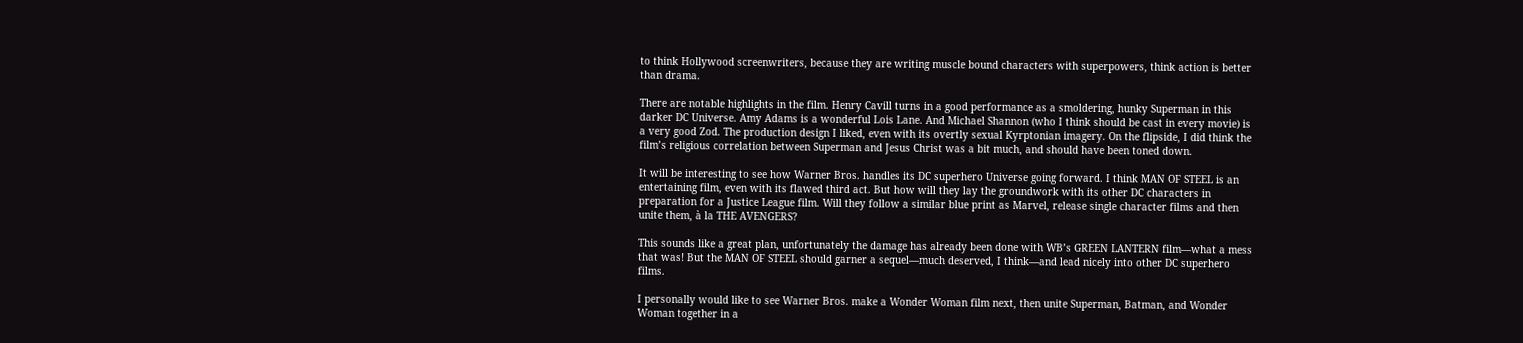to think Hollywood screenwriters, because they are writing muscle bound characters with superpowers, think action is better than drama.

There are notable highlights in the film. Henry Cavill turns in a good performance as a smoldering, hunky Superman in this darker DC Universe. Amy Adams is a wonderful Lois Lane. And Michael Shannon (who I think should be cast in every movie) is a very good Zod. The production design I liked, even with its overtly sexual Kyrptonian imagery. On the flipside, I did think the film’s religious correlation between Superman and Jesus Christ was a bit much, and should have been toned down.

It will be interesting to see how Warner Bros. handles its DC superhero Universe going forward. I think MAN OF STEEL is an entertaining film, even with its flawed third act. But how will they lay the groundwork with its other DC characters in preparation for a Justice League film. Will they follow a similar blue print as Marvel, release single character films and then unite them, à la THE AVENGERS?

This sounds like a great plan, unfortunately the damage has already been done with WB’s GREEN LANTERN film—what a mess that was! But the MAN OF STEEL should garner a sequel—much deserved, I think—and lead nicely into other DC superhero films.

I personally would like to see Warner Bros. make a Wonder Woman film next, then unite Superman, Batman, and Wonder Woman together in a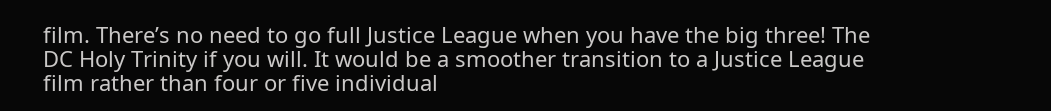film. There’s no need to go full Justice League when you have the big three! The DC Holy Trinity if you will. It would be a smoother transition to a Justice League film rather than four or five individual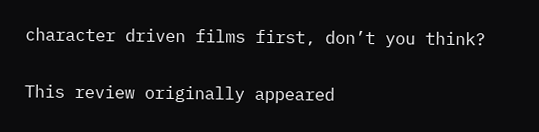character driven films first, don’t you think?

This review originally appeared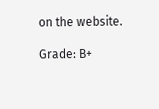on the website.

Grade: B+